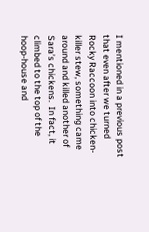I mentioned in a previous post that even after we turned Rocky Raccoon into chicken-killer stew, something came around and killed another of Sara’s chickens.  In fact, it climbed to the top of the hoop-house and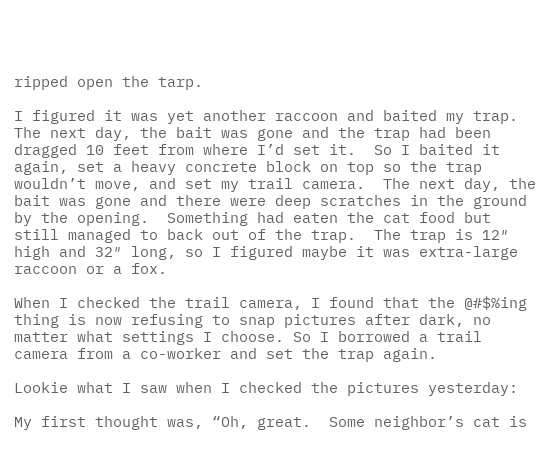ripped open the tarp.

I figured it was yet another raccoon and baited my trap.  The next day, the bait was gone and the trap had been dragged 10 feet from where I’d set it.  So I baited it again, set a heavy concrete block on top so the trap wouldn’t move, and set my trail camera.  The next day, the bait was gone and there were deep scratches in the ground by the opening.  Something had eaten the cat food but still managed to back out of the trap.  The trap is 12″ high and 32″ long, so I figured maybe it was extra-large raccoon or a fox.

When I checked the trail camera, I found that the @#$%ing thing is now refusing to snap pictures after dark, no matter what settings I choose. So I borrowed a trail camera from a co-worker and set the trap again.

Lookie what I saw when I checked the pictures yesterday:

My first thought was, “Oh, great.  Some neighbor’s cat is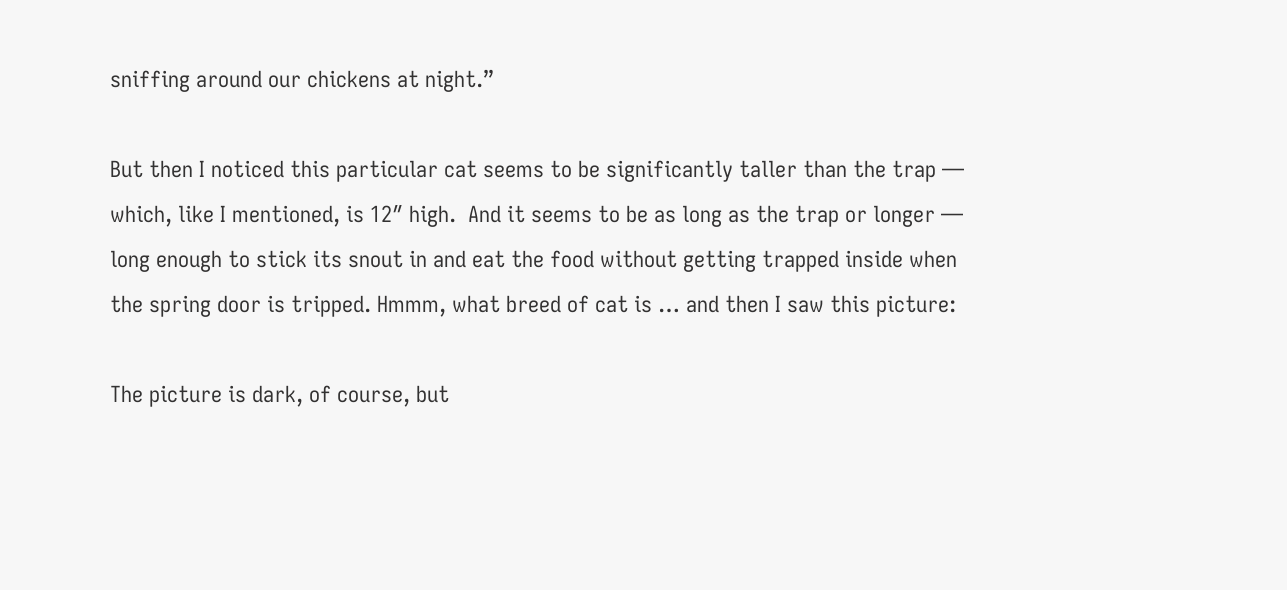sniffing around our chickens at night.”

But then I noticed this particular cat seems to be significantly taller than the trap — which, like I mentioned, is 12″ high.  And it seems to be as long as the trap or longer — long enough to stick its snout in and eat the food without getting trapped inside when the spring door is tripped. Hmmm, what breed of cat is … and then I saw this picture:

The picture is dark, of course, but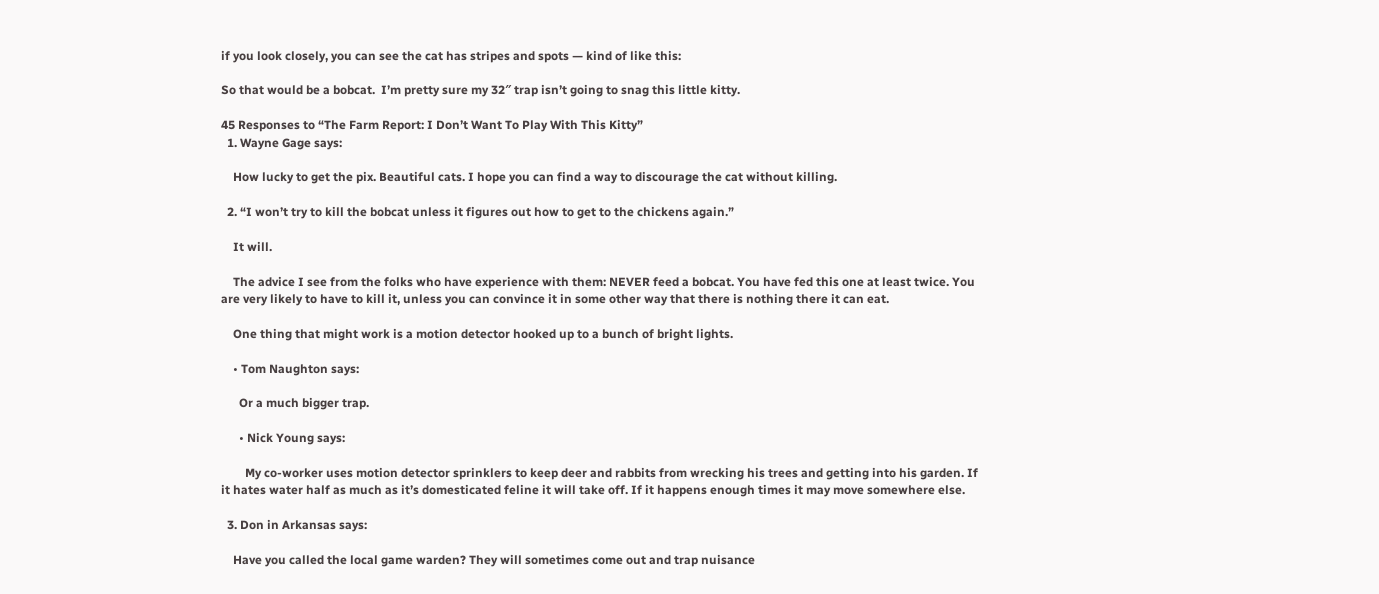if you look closely, you can see the cat has stripes and spots — kind of like this:

So that would be a bobcat.  I’m pretty sure my 32″ trap isn’t going to snag this little kitty.

45 Responses to “The Farm Report: I Don’t Want To Play With This Kitty”
  1. Wayne Gage says:

    How lucky to get the pix. Beautiful cats. I hope you can find a way to discourage the cat without killing.

  2. “I won’t try to kill the bobcat unless it figures out how to get to the chickens again.”

    It will.

    The advice I see from the folks who have experience with them: NEVER feed a bobcat. You have fed this one at least twice. You are very likely to have to kill it, unless you can convince it in some other way that there is nothing there it can eat.

    One thing that might work is a motion detector hooked up to a bunch of bright lights.

    • Tom Naughton says:

      Or a much bigger trap.

      • Nick Young says:

        My co-worker uses motion detector sprinklers to keep deer and rabbits from wrecking his trees and getting into his garden. If it hates water half as much as it’s domesticated feline it will take off. If it happens enough times it may move somewhere else.

  3. Don in Arkansas says:

    Have you called the local game warden? They will sometimes come out and trap nuisance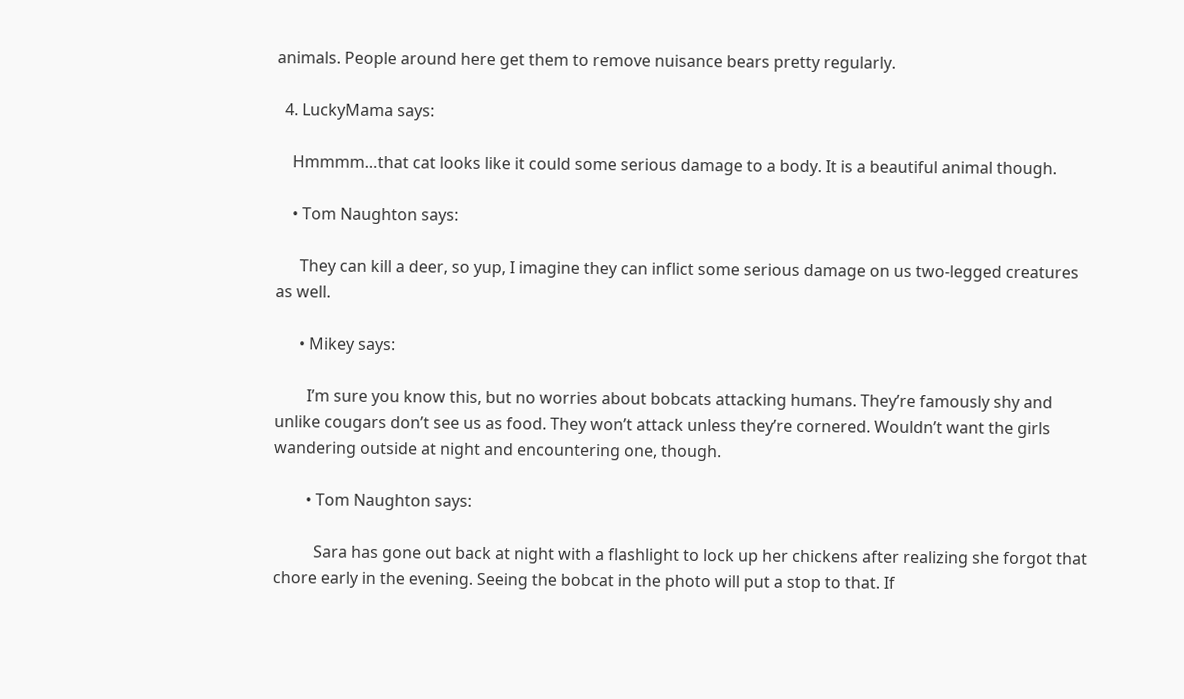animals. People around here get them to remove nuisance bears pretty regularly.

  4. LuckyMama says:

    Hmmmm…that cat looks like it could some serious damage to a body. It is a beautiful animal though.

    • Tom Naughton says:

      They can kill a deer, so yup, I imagine they can inflict some serious damage on us two-legged creatures as well.

      • Mikey says:

        I’m sure you know this, but no worries about bobcats attacking humans. They’re famously shy and unlike cougars don’t see us as food. They won’t attack unless they’re cornered. Wouldn’t want the girls wandering outside at night and encountering one, though.

        • Tom Naughton says:

          Sara has gone out back at night with a flashlight to lock up her chickens after realizing she forgot that chore early in the evening. Seeing the bobcat in the photo will put a stop to that. If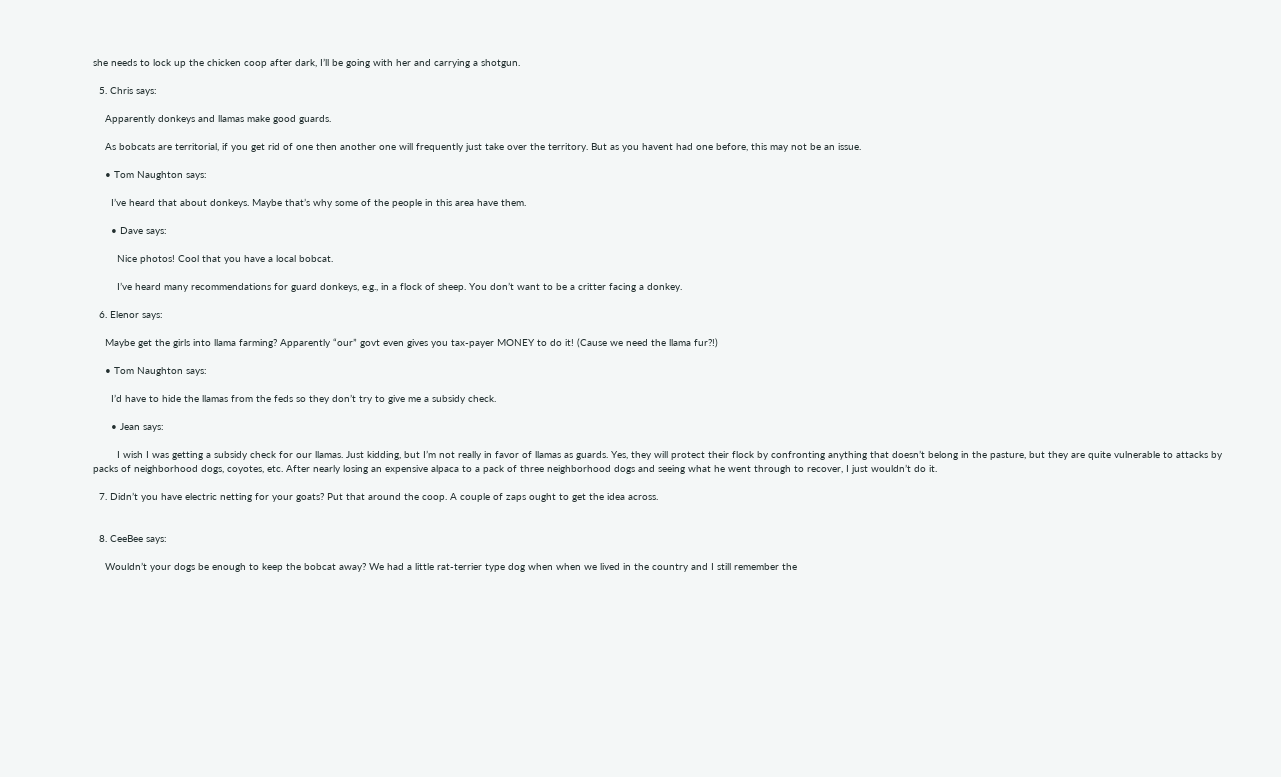she needs to lock up the chicken coop after dark, I’ll be going with her and carrying a shotgun.

  5. Chris says:

    Apparently donkeys and llamas make good guards.

    As bobcats are territorial, if you get rid of one then another one will frequently just take over the territory. But as you havent had one before, this may not be an issue.

    • Tom Naughton says:

      I’ve heard that about donkeys. Maybe that’s why some of the people in this area have them.

      • Dave says:

        Nice photos! Cool that you have a local bobcat.

        I’ve heard many recommendations for guard donkeys, e.g., in a flock of sheep. You don’t want to be a critter facing a donkey.

  6. Elenor says:

    Maybe get the girls into llama farming? Apparently “our” govt even gives you tax-payer MONEY to do it! (Cause we need the llama fur?!)

    • Tom Naughton says:

      I’d have to hide the llamas from the feds so they don’t try to give me a subsidy check.

      • Jean says:

        I wish I was getting a subsidy check for our llamas. Just kidding, but I’m not really in favor of llamas as guards. Yes, they will protect their flock by confronting anything that doesn’t belong in the pasture, but they are quite vulnerable to attacks by packs of neighborhood dogs, coyotes, etc. After nearly losing an expensive alpaca to a pack of three neighborhood dogs and seeing what he went through to recover, I just wouldn’t do it.

  7. Didn’t you have electric netting for your goats? Put that around the coop. A couple of zaps ought to get the idea across.


  8. CeeBee says:

    Wouldn’t your dogs be enough to keep the bobcat away? We had a little rat-terrier type dog when when we lived in the country and I still remember the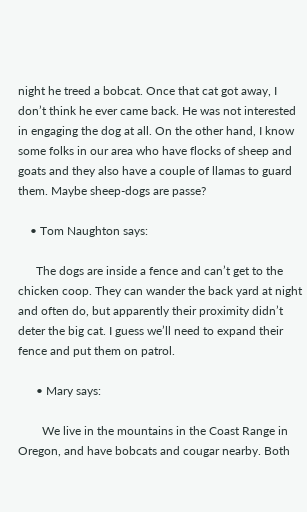night he treed a bobcat. Once that cat got away, I don’t think he ever came back. He was not interested in engaging the dog at all. On the other hand, I know some folks in our area who have flocks of sheep and goats and they also have a couple of llamas to guard them. Maybe sheep-dogs are passe?

    • Tom Naughton says:

      The dogs are inside a fence and can’t get to the chicken coop. They can wander the back yard at night and often do, but apparently their proximity didn’t deter the big cat. I guess we’ll need to expand their fence and put them on patrol.

      • Mary says:

        We live in the mountains in the Coast Range in Oregon, and have bobcats and cougar nearby. Both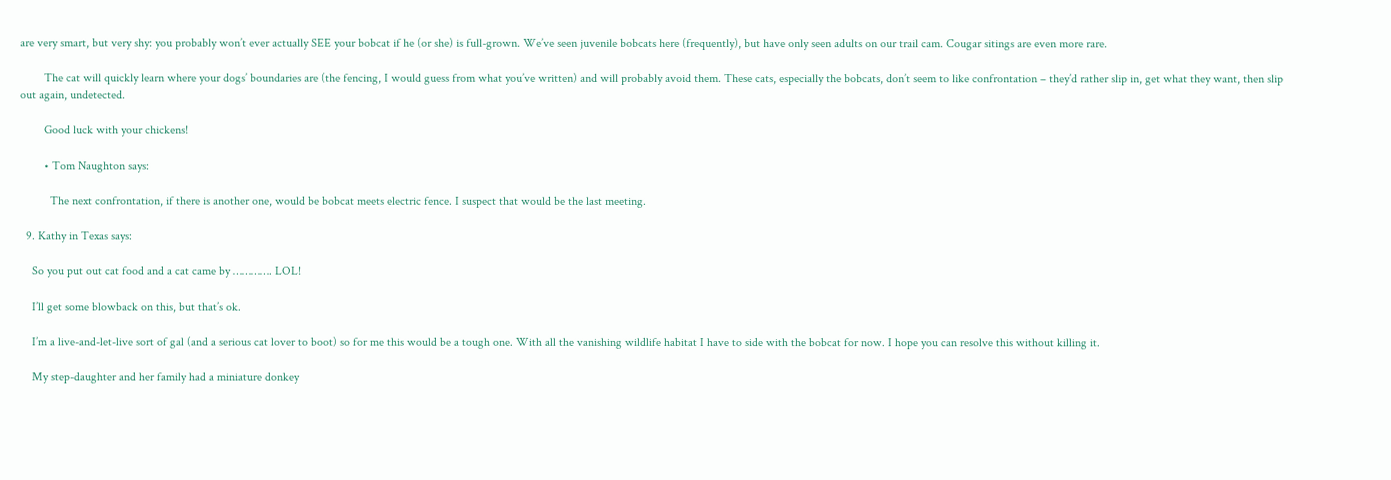are very smart, but very shy: you probably won’t ever actually SEE your bobcat if he (or she) is full-grown. We’ve seen juvenile bobcats here (frequently), but have only seen adults on our trail cam. Cougar sitings are even more rare.

        The cat will quickly learn where your dogs’ boundaries are (the fencing, I would guess from what you’ve written) and will probably avoid them. These cats, especially the bobcats, don’t seem to like confrontation – they’d rather slip in, get what they want, then slip out again, undetected.

        Good luck with your chickens!

        • Tom Naughton says:

          The next confrontation, if there is another one, would be bobcat meets electric fence. I suspect that would be the last meeting.

  9. Kathy in Texas says:

    So you put out cat food and a cat came by …………. LOL!

    I’ll get some blowback on this, but that’s ok.

    I’m a live-and-let-live sort of gal (and a serious cat lover to boot) so for me this would be a tough one. With all the vanishing wildlife habitat I have to side with the bobcat for now. I hope you can resolve this without killing it.

    My step-daughter and her family had a miniature donkey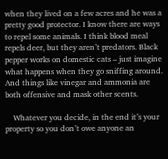when they lived on a few acres and he was a pretty good protector. I know there are ways to repel some animals. I think blood meal repels deer, but they aren’t predators. Black pepper works on domestic cats – just imagine what happens when they go sniffing around. And things like vinegar and ammonia are both offensive and mask other scents.

    Whatever you decide, in the end it’s your property so you don’t owe anyone an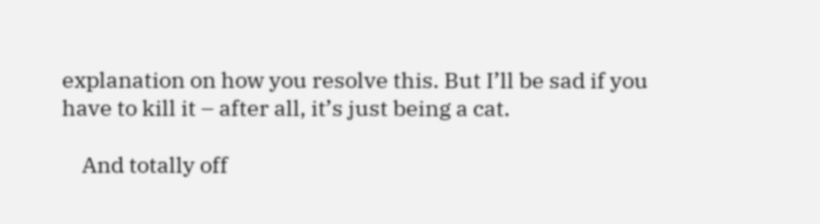explanation on how you resolve this. But I’ll be sad if you have to kill it – after all, it’s just being a cat.

    And totally off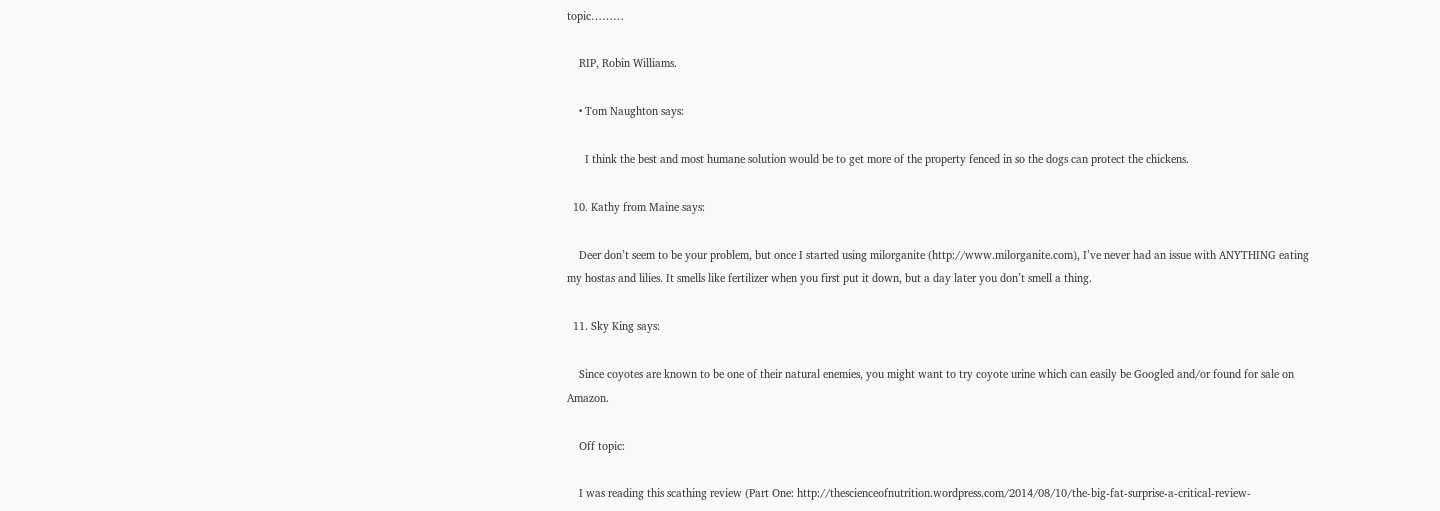topic………

    RIP, Robin Williams.

    • Tom Naughton says:

      I think the best and most humane solution would be to get more of the property fenced in so the dogs can protect the chickens.

  10. Kathy from Maine says:

    Deer don’t seem to be your problem, but once I started using milorganite (http://www.milorganite.com), I’ve never had an issue with ANYTHING eating my hostas and lilies. It smells like fertilizer when you first put it down, but a day later you don’t smell a thing.

  11. Sky King says:

    Since coyotes are known to be one of their natural enemies, you might want to try coyote urine which can easily be Googled and/or found for sale on Amazon.

    Off topic:

    I was reading this scathing review (Part One: http://thescienceofnutrition.wordpress.com/2014/08/10/the-big-fat-surprise-a-critical-review-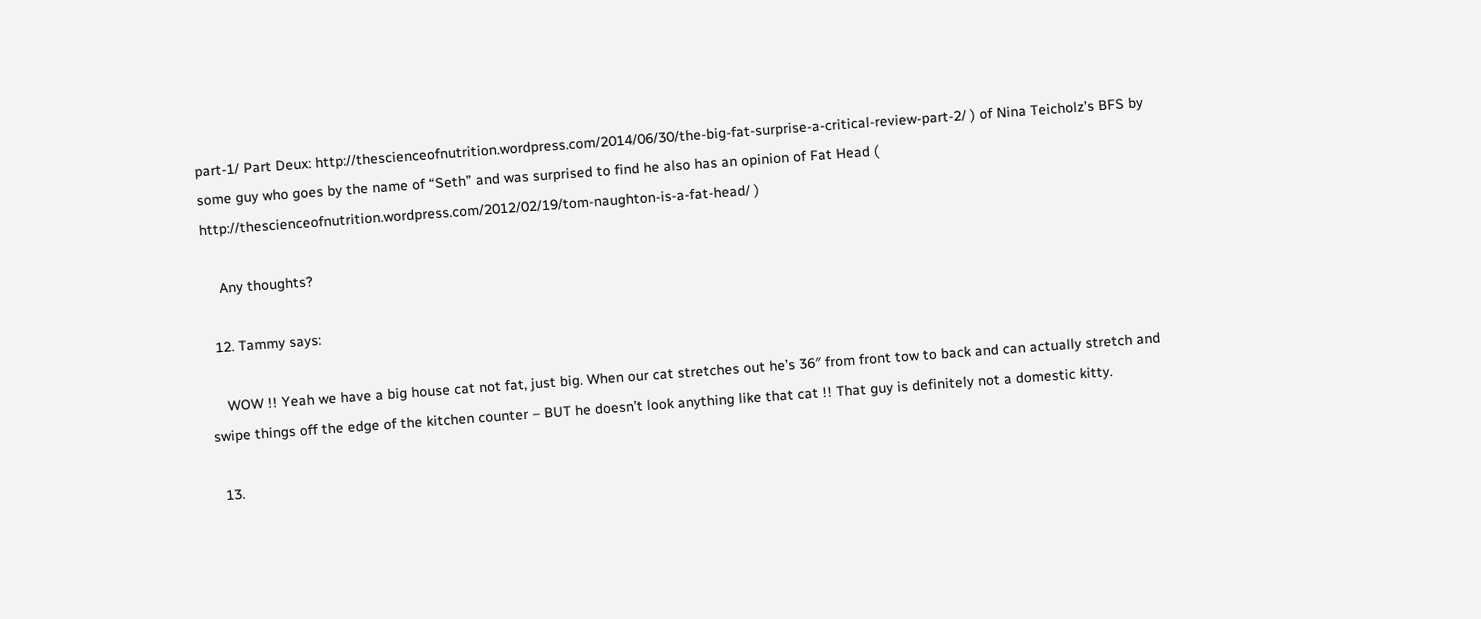part-1/ Part Deux: http://thescienceofnutrition.wordpress.com/2014/06/30/the-big-fat-surprise-a-critical-review-part-2/ ) of Nina Teicholz’s BFS by some guy who goes by the name of “Seth” and was surprised to find he also has an opinion of Fat Head ( http://thescienceofnutrition.wordpress.com/2012/02/19/tom-naughton-is-a-fat-head/ )

    Any thoughts?

  12. Tammy says:

    WOW !! Yeah we have a big house cat not fat, just big. When our cat stretches out he’s 36″ from front tow to back and can actually stretch and swipe things off the edge of the kitchen counter – BUT he doesn’t look anything like that cat !! That guy is definitely not a domestic kitty.

  13.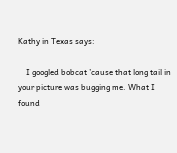Kathy in Texas says:

    I googled bobcat ’cause that long tail in your picture was bugging me. What I found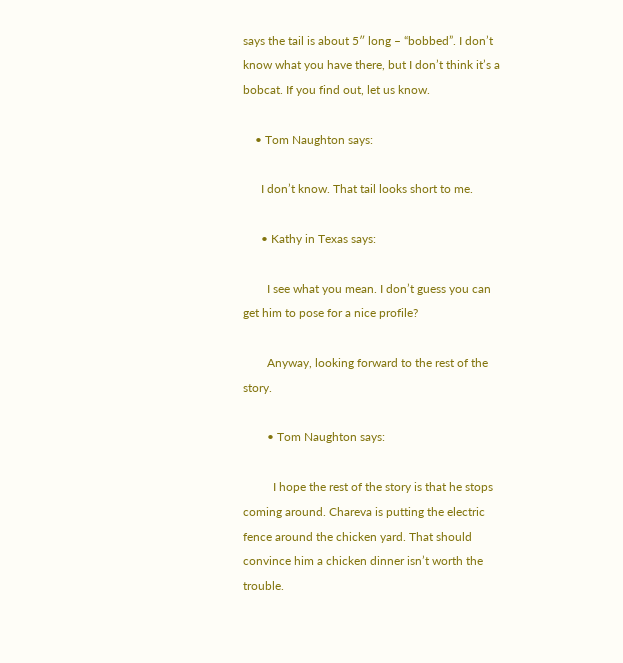says the tail is about 5″ long – “bobbed”. I don’t know what you have there, but I don’t think it’s a bobcat. If you find out, let us know.

    • Tom Naughton says:

      I don’t know. That tail looks short to me.

      • Kathy in Texas says:

        I see what you mean. I don’t guess you can get him to pose for a nice profile?

        Anyway, looking forward to the rest of the story.

        • Tom Naughton says:

          I hope the rest of the story is that he stops coming around. Chareva is putting the electric fence around the chicken yard. That should convince him a chicken dinner isn’t worth the trouble.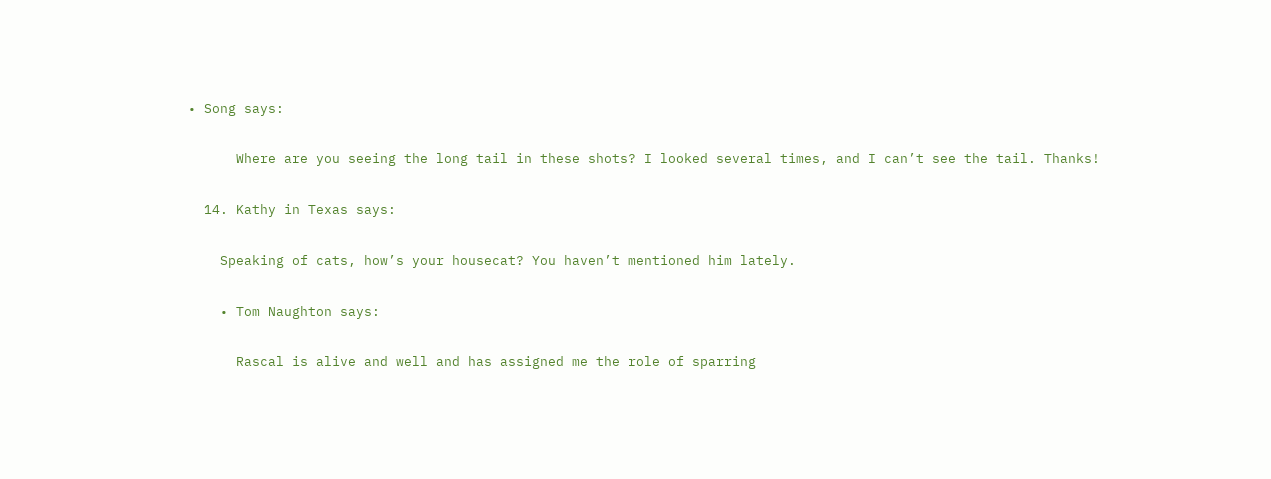• Song says:

      Where are you seeing the long tail in these shots? I looked several times, and I can’t see the tail. Thanks!

  14. Kathy in Texas says:

    Speaking of cats, how’s your housecat? You haven’t mentioned him lately.

    • Tom Naughton says:

      Rascal is alive and well and has assigned me the role of sparring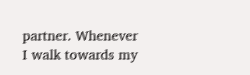partner. Whenever I walk towards my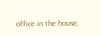office in the house,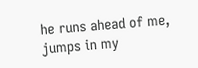he runs ahead of me, jumps in my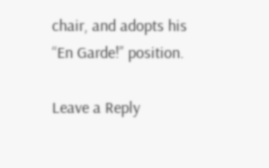chair, and adopts his “En Garde!” position.

Leave a Reply